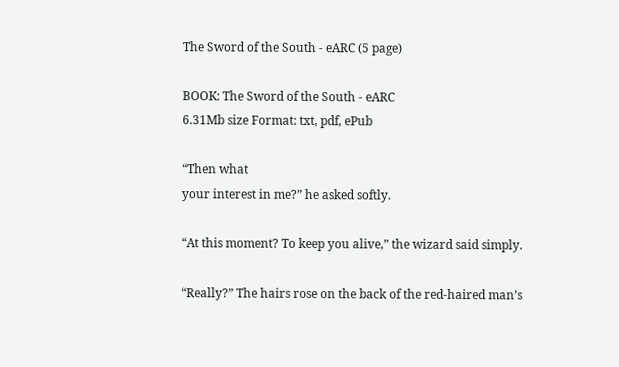The Sword of the South - eARC (5 page)

BOOK: The Sword of the South - eARC
6.31Mb size Format: txt, pdf, ePub

“Then what
your interest in me?” he asked softly.

“At this moment? To keep you alive,” the wizard said simply.

“Really?” The hairs rose on the back of the red-haired man’s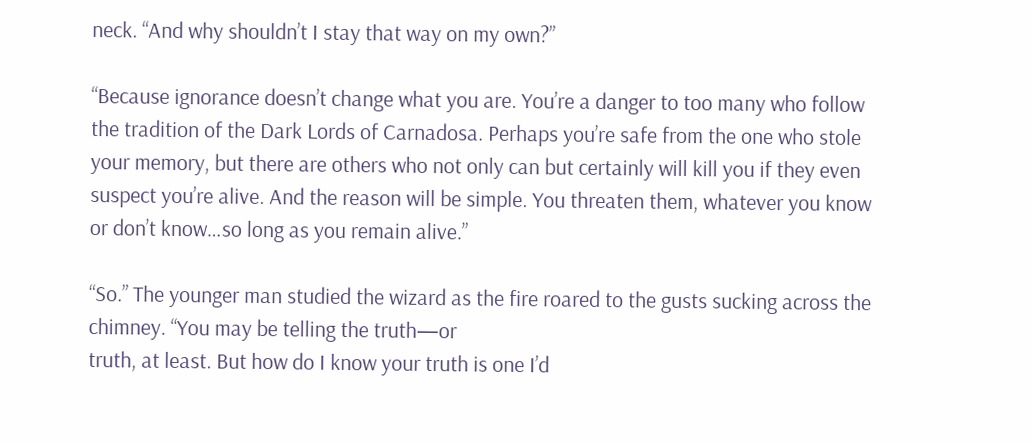neck. “And why shouldn’t I stay that way on my own?”

“Because ignorance doesn’t change what you are. You’re a danger to too many who follow the tradition of the Dark Lords of Carnadosa. Perhaps you’re safe from the one who stole your memory, but there are others who not only can but certainly will kill you if they even suspect you’re alive. And the reason will be simple. You threaten them, whatever you know or don’t know…so long as you remain alive.”

“So.” The younger man studied the wizard as the fire roared to the gusts sucking across the chimney. “You may be telling the truth—or
truth, at least. But how do I know your truth is one I’d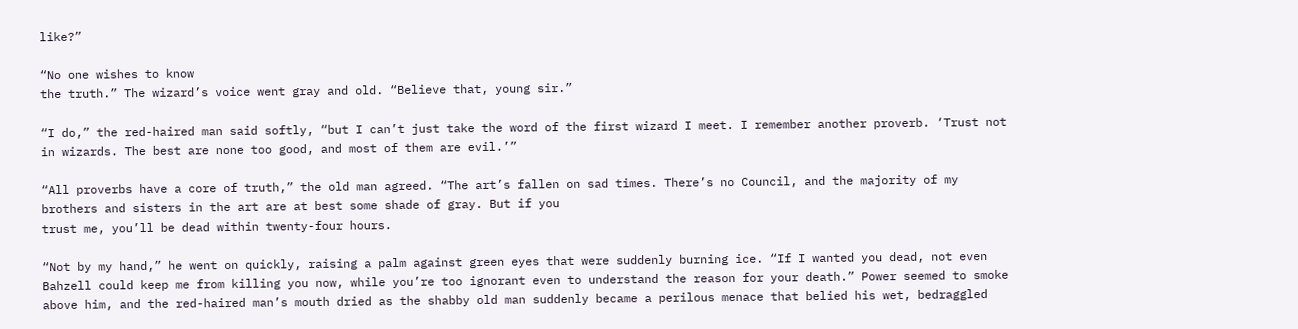like?”

“No one wishes to know
the truth.” The wizard’s voice went gray and old. “Believe that, young sir.”

“I do,” the red-haired man said softly, “but I can’t just take the word of the first wizard I meet. I remember another proverb. ‘Trust not in wizards. The best are none too good, and most of them are evil.’”

“All proverbs have a core of truth,” the old man agreed. “The art’s fallen on sad times. There’s no Council, and the majority of my brothers and sisters in the art are at best some shade of gray. But if you
trust me, you’ll be dead within twenty-four hours.

“Not by my hand,” he went on quickly, raising a palm against green eyes that were suddenly burning ice. “If I wanted you dead, not even Bahzell could keep me from killing you now, while you’re too ignorant even to understand the reason for your death.” Power seemed to smoke above him, and the red-haired man’s mouth dried as the shabby old man suddenly became a perilous menace that belied his wet, bedraggled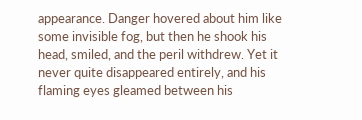appearance. Danger hovered about him like some invisible fog, but then he shook his head, smiled, and the peril withdrew. Yet it never quite disappeared entirely, and his flaming eyes gleamed between his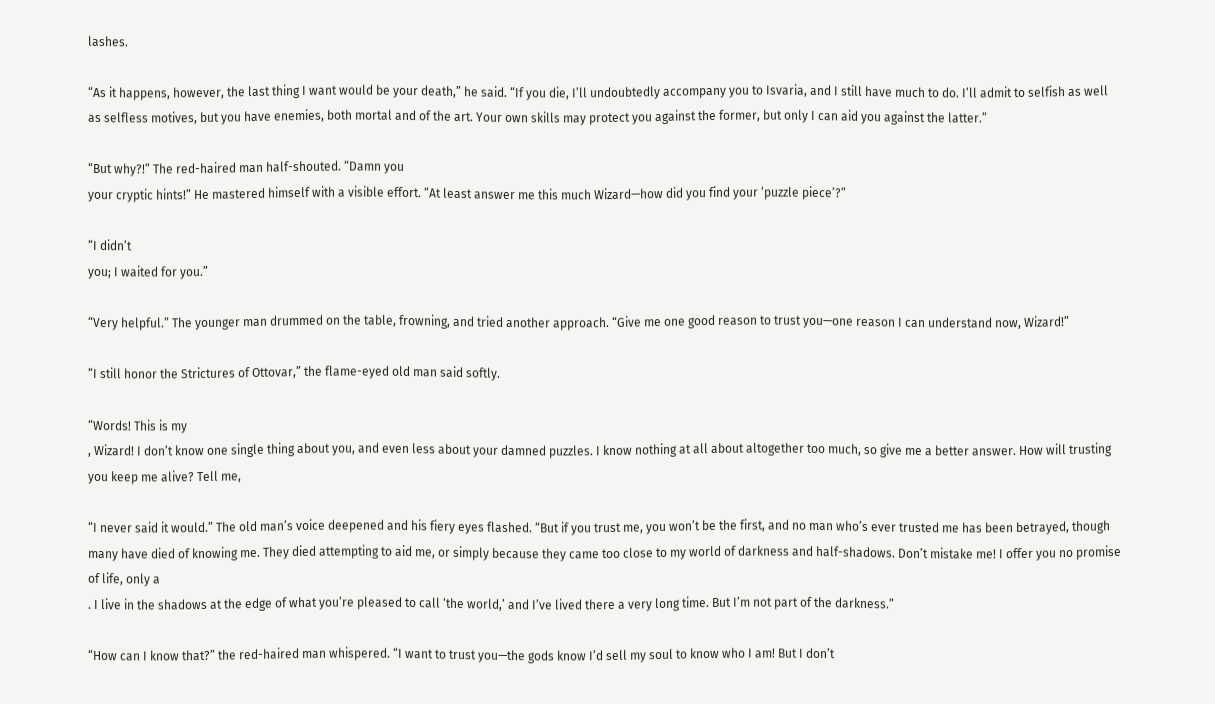lashes.

“As it happens, however, the last thing I want would be your death,” he said. “If you die, I’ll undoubtedly accompany you to Isvaria, and I still have much to do. I’ll admit to selfish as well as selfless motives, but you have enemies, both mortal and of the art. Your own skills may protect you against the former, but only I can aid you against the latter.”

“But why?!” The red-haired man half-shouted. “Damn you
your cryptic hints!” He mastered himself with a visible effort. “At least answer me this much Wizard—how did you find your ‘puzzle piece’?”

“I didn’t
you; I waited for you.”

“Very helpful.” The younger man drummed on the table, frowning, and tried another approach. “Give me one good reason to trust you—one reason I can understand now, Wizard!”

“I still honor the Strictures of Ottovar,” the flame-eyed old man said softly.

“Words! This is my
, Wizard! I don’t know one single thing about you, and even less about your damned puzzles. I know nothing at all about altogether too much, so give me a better answer. How will trusting you keep me alive? Tell me,

“I never said it would.” The old man’s voice deepened and his fiery eyes flashed. “But if you trust me, you won’t be the first, and no man who’s ever trusted me has been betrayed, though many have died of knowing me. They died attempting to aid me, or simply because they came too close to my world of darkness and half-shadows. Don’t mistake me! I offer you no promise of life, only a
. I live in the shadows at the edge of what you’re pleased to call ‘the world,’ and I’ve lived there a very long time. But I’m not part of the darkness.”

“How can I know that?” the red-haired man whispered. “I want to trust you—the gods know I’d sell my soul to know who I am! But I don’t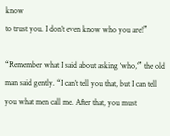know
to trust you. I don’t even know who you are!”

“Remember what I said about asking ‘who,’” the old man said gently. “I can’t tell you that, but I can tell you what men call me. After that, you must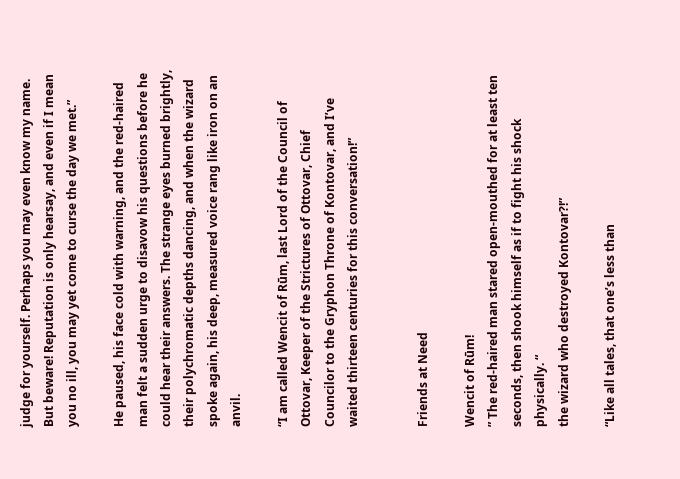judge for yourself. Perhaps you may even know my name. But beware! Reputation is only hearsay, and even if I mean you no ill, you may yet come to curse the day we met.”

He paused, his face cold with warning, and the red-haired man felt a sudden urge to disavow his questions before he could hear their answers. The strange eyes burned brightly, their polychromatic depths dancing, and when the wizard spoke again, his deep, measured voice rang like iron on an anvil.

“I am called Wencit of Rūm, last Lord of the Council of Ottovar, Keeper of the Strictures of Ottovar, Chief Councilor to the Gryphon Throne of Kontovar, and I’ve waited thirteen centuries for this conversation!”


Friends at Need

Wencit of Rūm!
” The red-haired man stared open-mouthed for at least ten seconds, then shook himself as if to fight his shock physically. “
the wizard who destroyed Kontovar?!”

“Like all tales, that one’s less than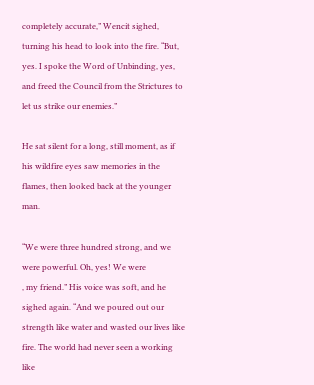completely accurate,” Wencit sighed, turning his head to look into the fire. “But, yes. I spoke the Word of Unbinding, yes, and freed the Council from the Strictures to let us strike our enemies.”

He sat silent for a long, still moment, as if his wildfire eyes saw memories in the flames, then looked back at the younger man.

“We were three hundred strong, and we were powerful. Oh, yes! We were
, my friend.” His voice was soft, and he sighed again. “And we poured out our strength like water and wasted our lives like fire. The world had never seen a working like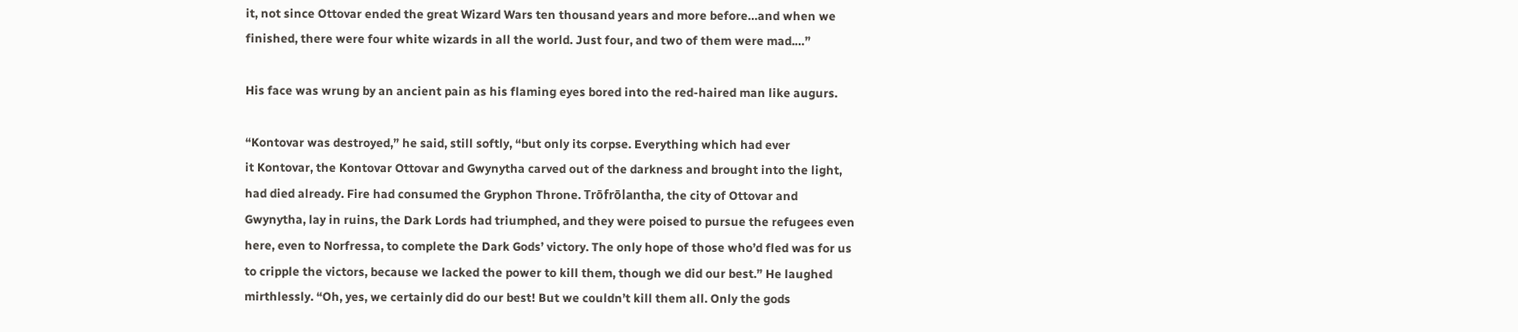it, not since Ottovar ended the great Wizard Wars ten thousand years and more before…and when we finished, there were four white wizards in all the world. Just four, and two of them were mad.…”

His face was wrung by an ancient pain as his flaming eyes bored into the red-haired man like augurs.

“Kontovar was destroyed,” he said, still softly, “but only its corpse. Everything which had ever
it Kontovar, the Kontovar Ottovar and Gwynytha carved out of the darkness and brought into the light, had died already. Fire had consumed the Gryphon Throne. Trōfrōlantha, the city of Ottovar and Gwynytha, lay in ruins, the Dark Lords had triumphed, and they were poised to pursue the refugees even here, even to Norfressa, to complete the Dark Gods’ victory. The only hope of those who’d fled was for us to cripple the victors, because we lacked the power to kill them, though we did our best.” He laughed mirthlessly. “Oh, yes, we certainly did do our best! But we couldn’t kill them all. Only the gods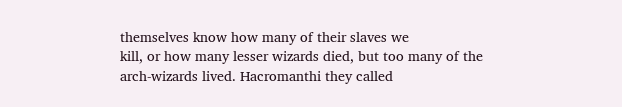themselves know how many of their slaves we
kill, or how many lesser wizards died, but too many of the arch-wizards lived. Hacromanthi they called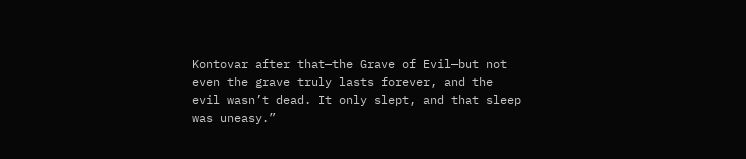Kontovar after that—the Grave of Evil—but not even the grave truly lasts forever, and the evil wasn’t dead. It only slept, and that sleep was uneasy.”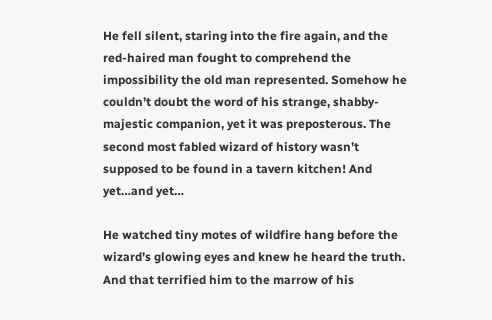He fell silent, staring into the fire again, and the red-haired man fought to comprehend the impossibility the old man represented. Somehow he couldn’t doubt the word of his strange, shabby-majestic companion, yet it was preposterous. The second most fabled wizard of history wasn’t supposed to be found in a tavern kitchen! And yet…and yet…

He watched tiny motes of wildfire hang before the wizard’s glowing eyes and knew he heard the truth. And that terrified him to the marrow of his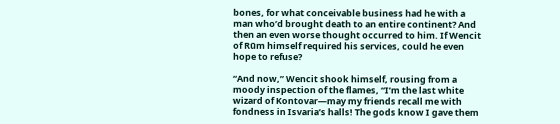bones, for what conceivable business had he with a man who’d brought death to an entire continent? And then an even worse thought occurred to him. If Wencit of Rūm himself required his services, could he even hope to refuse?

“And now,” Wencit shook himself, rousing from a moody inspection of the flames, “I’m the last white wizard of Kontovar—may my friends recall me with fondness in Isvaria’s halls! The gods know I gave them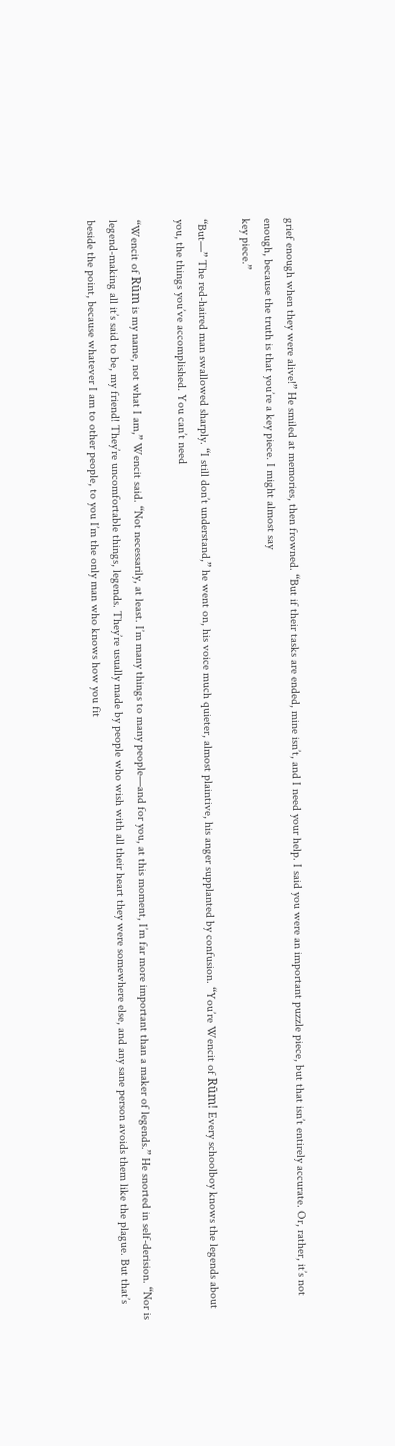grief enough when they were alive!” He smiled at memories, then frowned. “But if their tasks are ended, mine isn’t, and I need your help. I said you were an important puzzle piece, but that isn’t entirely accurate. Or, rather, it’s not
enough, because the truth is that you’re a key piece. I might almost say
key piece.”

“But—” The red-haired man swallowed sharply. “I still don’t understand,” he went on, his voice much quieter, almost plaintive, his anger supplanted by confusion. “You’re Wencit of Rūm! Every schoolboy knows the legends about you, the things you’ve accomplished. You can’t need

“Wencit of Rūm is my name, not what I am,” Wencit said. “Not necessarily, at least. I’m many things to many people—and for you, at this moment, I’m far more important than a maker of legends.” He snorted in self-derision. “Nor is legend-making all it’s said to be, my friend! They’re uncomfortable things, legends. They’re usually made by people who wish with all their heart they were somewhere else, and any sane person avoids them like the plague. But that’s beside the point, because whatever I am to other people, to you I’m the only man who knows how you fit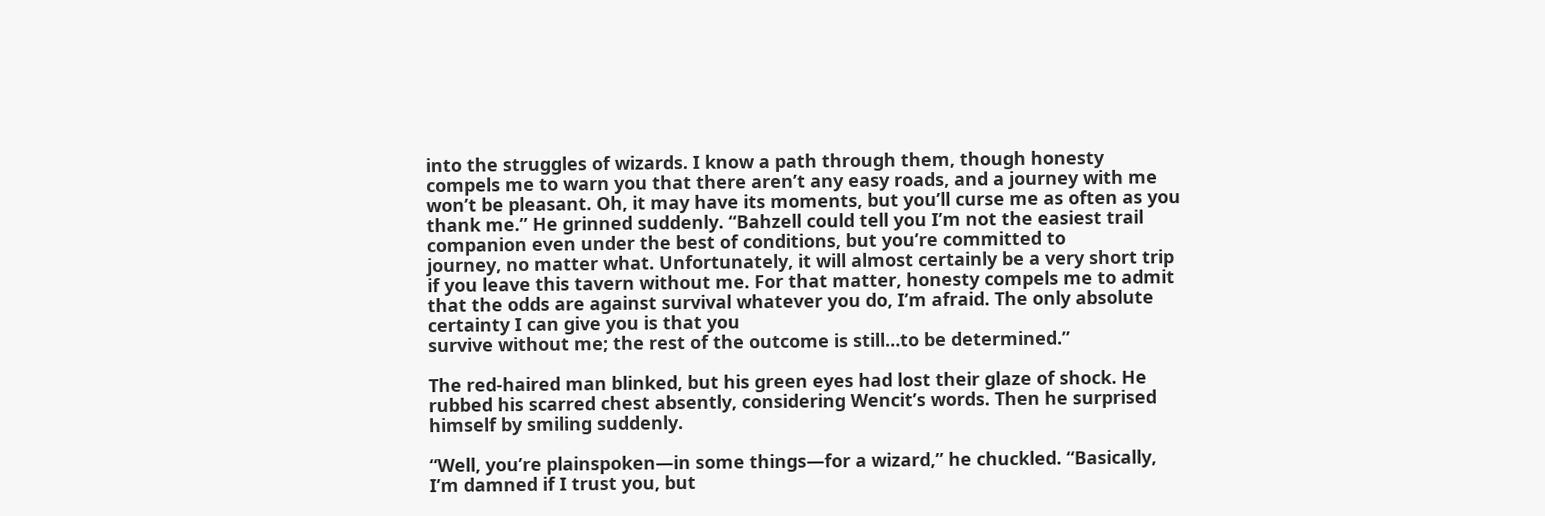into the struggles of wizards. I know a path through them, though honesty compels me to warn you that there aren’t any easy roads, and a journey with me won’t be pleasant. Oh, it may have its moments, but you’ll curse me as often as you thank me.” He grinned suddenly. “Bahzell could tell you I’m not the easiest trail companion even under the best of conditions, but you’re committed to
journey, no matter what. Unfortunately, it will almost certainly be a very short trip if you leave this tavern without me. For that matter, honesty compels me to admit that the odds are against survival whatever you do, I’m afraid. The only absolute certainty I can give you is that you
survive without me; the rest of the outcome is still…to be determined.”

The red-haired man blinked, but his green eyes had lost their glaze of shock. He rubbed his scarred chest absently, considering Wencit’s words. Then he surprised himself by smiling suddenly.

“Well, you’re plainspoken—in some things—for a wizard,” he chuckled. “Basically, I’m damned if I trust you, but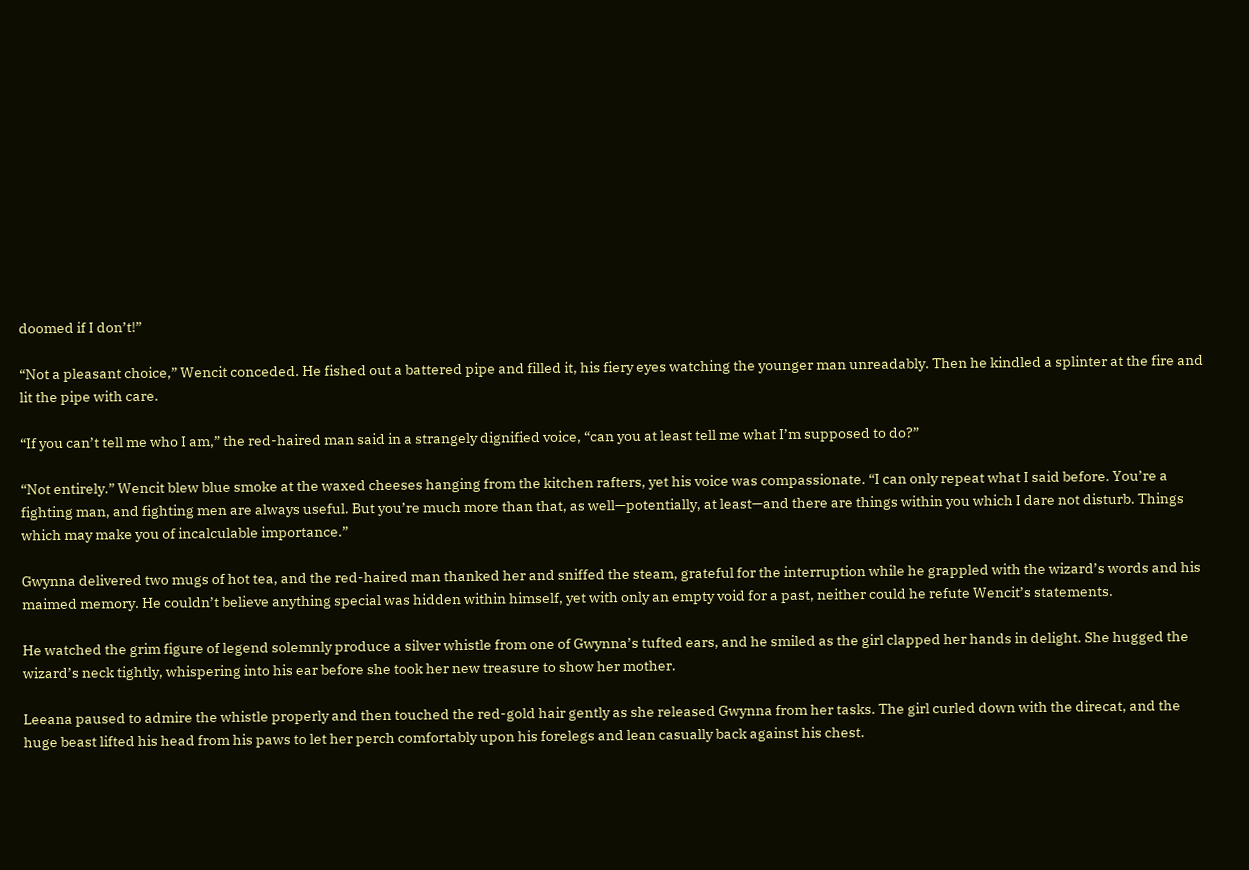doomed if I don’t!”

“Not a pleasant choice,” Wencit conceded. He fished out a battered pipe and filled it, his fiery eyes watching the younger man unreadably. Then he kindled a splinter at the fire and lit the pipe with care.

“If you can’t tell me who I am,” the red-haired man said in a strangely dignified voice, “can you at least tell me what I’m supposed to do?”

“Not entirely.” Wencit blew blue smoke at the waxed cheeses hanging from the kitchen rafters, yet his voice was compassionate. “I can only repeat what I said before. You’re a fighting man, and fighting men are always useful. But you’re much more than that, as well—potentially, at least—and there are things within you which I dare not disturb. Things which may make you of incalculable importance.”

Gwynna delivered two mugs of hot tea, and the red-haired man thanked her and sniffed the steam, grateful for the interruption while he grappled with the wizard’s words and his maimed memory. He couldn’t believe anything special was hidden within himself, yet with only an empty void for a past, neither could he refute Wencit’s statements.

He watched the grim figure of legend solemnly produce a silver whistle from one of Gwynna’s tufted ears, and he smiled as the girl clapped her hands in delight. She hugged the wizard’s neck tightly, whispering into his ear before she took her new treasure to show her mother.

Leeana paused to admire the whistle properly and then touched the red-gold hair gently as she released Gwynna from her tasks. The girl curled down with the direcat, and the huge beast lifted his head from his paws to let her perch comfortably upon his forelegs and lean casually back against his chest.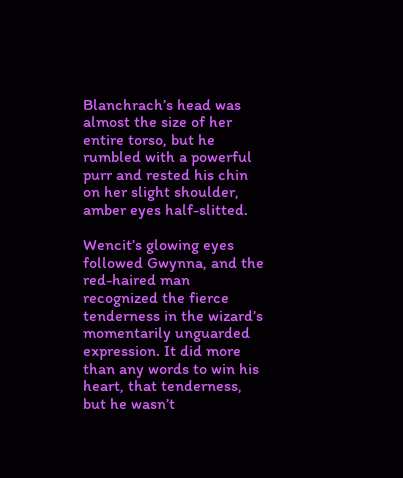Blanchrach’s head was almost the size of her entire torso, but he rumbled with a powerful purr and rested his chin on her slight shoulder, amber eyes half-slitted.

Wencit’s glowing eyes followed Gwynna, and the red-haired man recognized the fierce tenderness in the wizard’s momentarily unguarded expression. It did more than any words to win his heart, that tenderness, but he wasn’t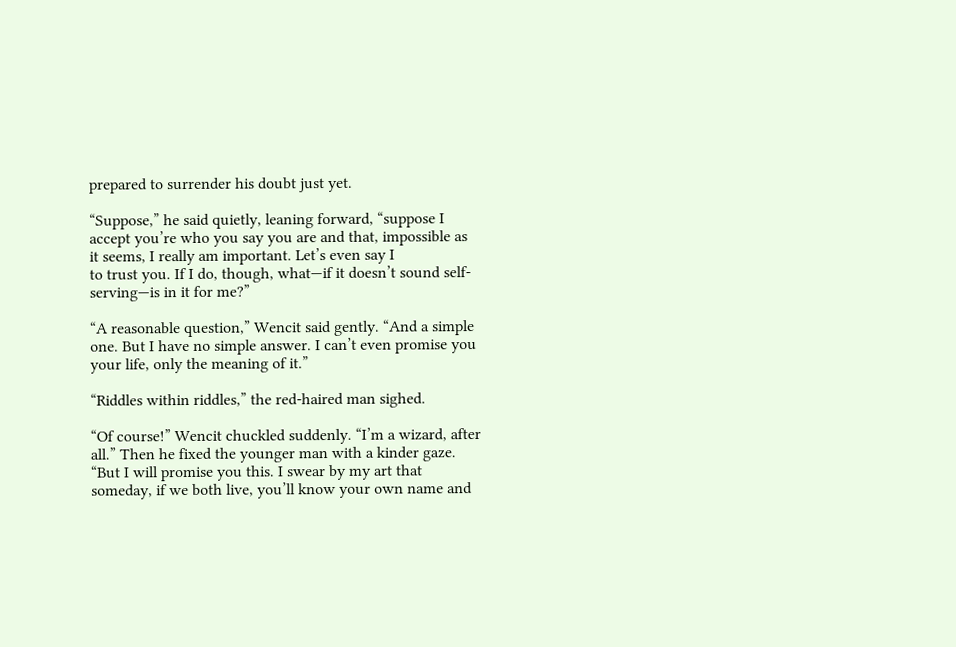prepared to surrender his doubt just yet.

“Suppose,” he said quietly, leaning forward, “suppose I accept you’re who you say you are and that, impossible as it seems, I really am important. Let’s even say I
to trust you. If I do, though, what—if it doesn’t sound self-serving—is in it for me?”

“A reasonable question,” Wencit said gently. “And a simple one. But I have no simple answer. I can’t even promise you your life, only the meaning of it.”

“Riddles within riddles,” the red-haired man sighed.

“Of course!” Wencit chuckled suddenly. “I’m a wizard, after all.” Then he fixed the younger man with a kinder gaze. “But I will promise you this. I swear by my art that someday, if we both live, you’ll know your own name and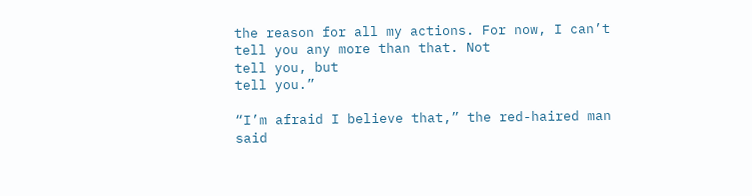the reason for all my actions. For now, I can’t tell you any more than that. Not
tell you, but
tell you.”

“I’m afraid I believe that,” the red-haired man said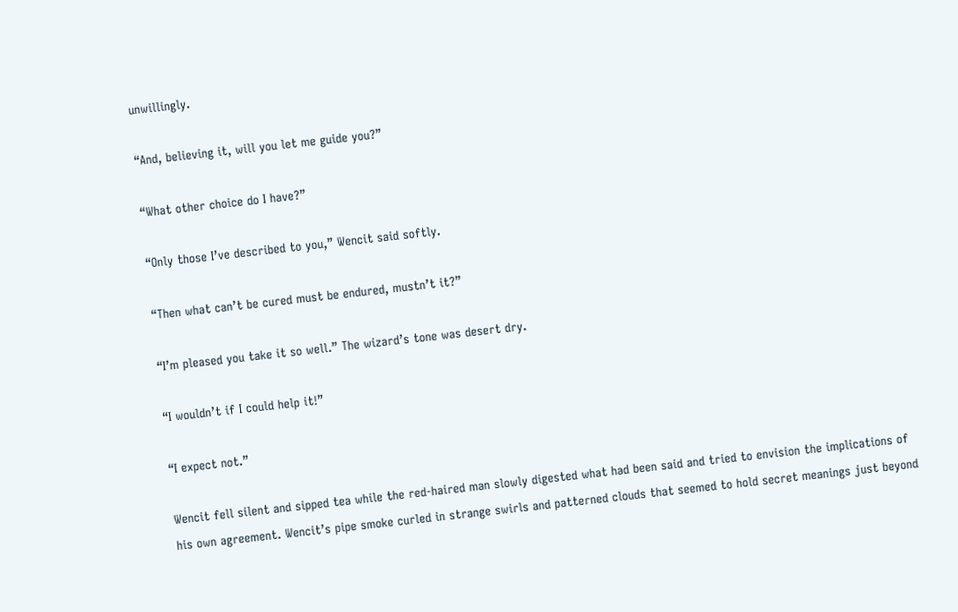unwillingly.

“And, believing it, will you let me guide you?”

“What other choice do I have?”

“Only those I’ve described to you,” Wencit said softly.

“Then what can’t be cured must be endured, mustn’t it?”

“I’m pleased you take it so well.” The wizard’s tone was desert dry.

“I wouldn’t if I could help it!”

“I expect not.”

Wencit fell silent and sipped tea while the red-haired man slowly digested what had been said and tried to envision the implications of his own agreement. Wencit’s pipe smoke curled in strange swirls and patterned clouds that seemed to hold secret meanings just beyond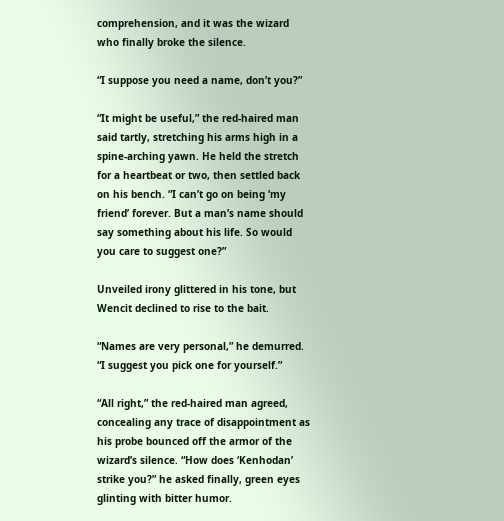comprehension, and it was the wizard who finally broke the silence.

“I suppose you need a name, don’t you?”

“It might be useful,” the red-haired man said tartly, stretching his arms high in a spine-arching yawn. He held the stretch for a heartbeat or two, then settled back on his bench. “I can’t go on being ‘my friend’ forever. But a man’s name should say something about his life. So would you care to suggest one?”

Unveiled irony glittered in his tone, but Wencit declined to rise to the bait.

“Names are very personal,” he demurred. “I suggest you pick one for yourself.”

“All right,” the red-haired man agreed, concealing any trace of disappointment as his probe bounced off the armor of the wizard’s silence. “How does ‘Kenhodan’ strike you?” he asked finally, green eyes glinting with bitter humor.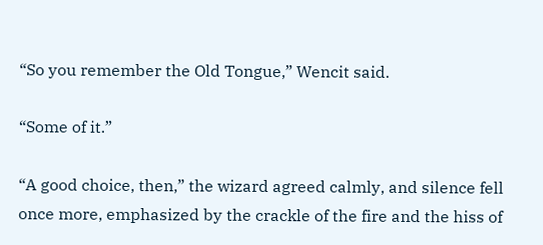“So you remember the Old Tongue,” Wencit said.

“Some of it.”

“A good choice, then,” the wizard agreed calmly, and silence fell once more, emphasized by the crackle of the fire and the hiss of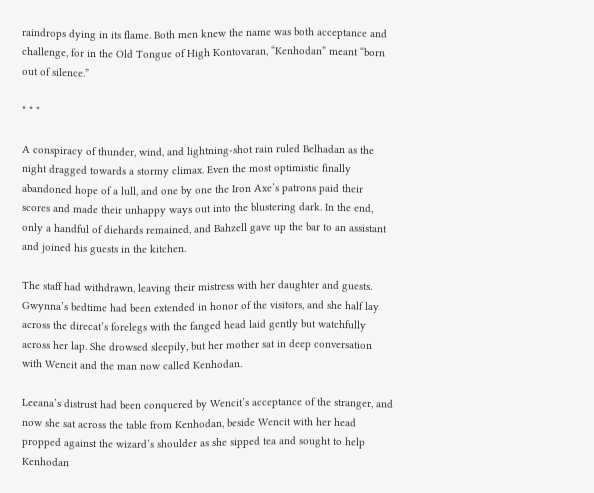raindrops dying in its flame. Both men knew the name was both acceptance and challenge, for in the Old Tongue of High Kontovaran, “Kenhodan” meant “born out of silence.”

* * *

A conspiracy of thunder, wind, and lightning-shot rain ruled Belhadan as the night dragged towards a stormy climax. Even the most optimistic finally abandoned hope of a lull, and one by one the Iron Axe’s patrons paid their scores and made their unhappy ways out into the blustering dark. In the end, only a handful of diehards remained, and Bahzell gave up the bar to an assistant and joined his guests in the kitchen.

The staff had withdrawn, leaving their mistress with her daughter and guests. Gwynna’s bedtime had been extended in honor of the visitors, and she half lay across the direcat’s forelegs with the fanged head laid gently but watchfully across her lap. She drowsed sleepily, but her mother sat in deep conversation with Wencit and the man now called Kenhodan.

Leeana’s distrust had been conquered by Wencit’s acceptance of the stranger, and now she sat across the table from Kenhodan, beside Wencit with her head propped against the wizard’s shoulder as she sipped tea and sought to help Kenhodan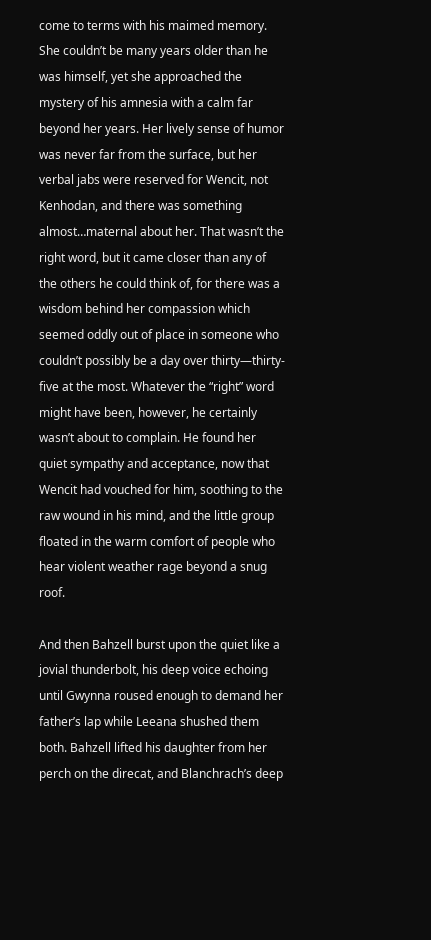come to terms with his maimed memory. She couldn’t be many years older than he was himself, yet she approached the mystery of his amnesia with a calm far beyond her years. Her lively sense of humor was never far from the surface, but her verbal jabs were reserved for Wencit, not Kenhodan, and there was something almost…maternal about her. That wasn’t the right word, but it came closer than any of the others he could think of, for there was a wisdom behind her compassion which seemed oddly out of place in someone who couldn’t possibly be a day over thirty—thirty-five at the most. Whatever the “right” word might have been, however, he certainly wasn’t about to complain. He found her quiet sympathy and acceptance, now that Wencit had vouched for him, soothing to the raw wound in his mind, and the little group floated in the warm comfort of people who hear violent weather rage beyond a snug roof.

And then Bahzell burst upon the quiet like a jovial thunderbolt, his deep voice echoing until Gwynna roused enough to demand her father’s lap while Leeana shushed them both. Bahzell lifted his daughter from her perch on the direcat, and Blanchrach’s deep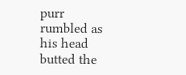purr rumbled as his head butted the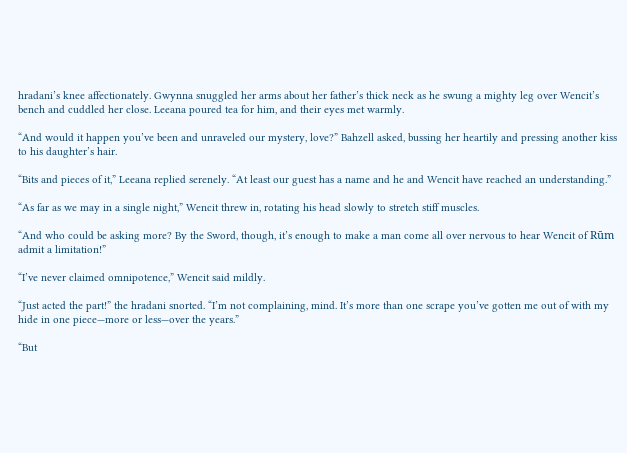hradani’s knee affectionately. Gwynna snuggled her arms about her father’s thick neck as he swung a mighty leg over Wencit’s bench and cuddled her close. Leeana poured tea for him, and their eyes met warmly.

“And would it happen you’ve been and unraveled our mystery, love?” Bahzell asked, bussing her heartily and pressing another kiss to his daughter’s hair.

“Bits and pieces of it,” Leeana replied serenely. “At least our guest has a name and he and Wencit have reached an understanding.”

“As far as we may in a single night,” Wencit threw in, rotating his head slowly to stretch stiff muscles.

“And who could be asking more? By the Sword, though, it’s enough to make a man come all over nervous to hear Wencit of Rūm admit a limitation!”

“I’ve never claimed omnipotence,” Wencit said mildly.

“Just acted the part!” the hradani snorted. “I’m not complaining, mind. It’s more than one scrape you’ve gotten me out of with my hide in one piece—more or less—over the years.”

“But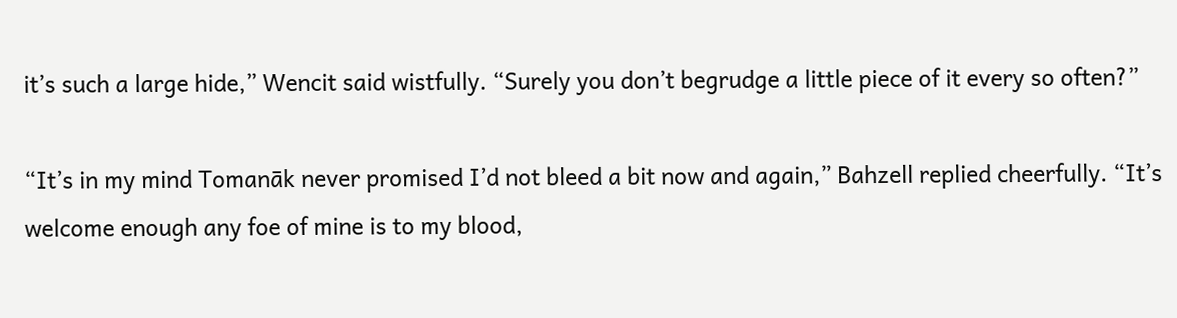it’s such a large hide,” Wencit said wistfully. “Surely you don’t begrudge a little piece of it every so often?”

“It’s in my mind Tomanāk never promised I’d not bleed a bit now and again,” Bahzell replied cheerfully. “It’s welcome enough any foe of mine is to my blood,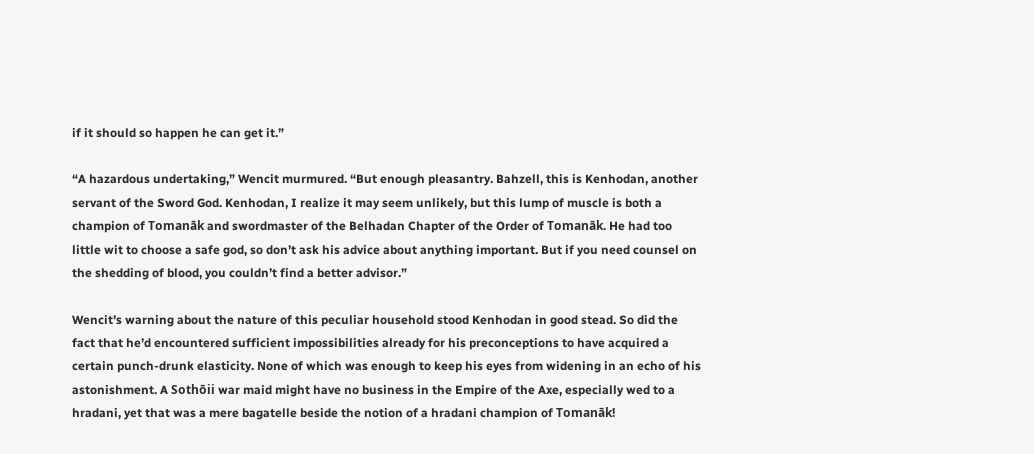if it should so happen he can get it.”

“A hazardous undertaking,” Wencit murmured. “But enough pleasantry. Bahzell, this is Kenhodan, another servant of the Sword God. Kenhodan, I realize it may seem unlikely, but this lump of muscle is both a champion of Tomanāk and swordmaster of the Belhadan Chapter of the Order of Tomanāk. He had too little wit to choose a safe god, so don’t ask his advice about anything important. But if you need counsel on the shedding of blood, you couldn’t find a better advisor.”

Wencit’s warning about the nature of this peculiar household stood Kenhodan in good stead. So did the fact that he’d encountered sufficient impossibilities already for his preconceptions to have acquired a certain punch-drunk elasticity. None of which was enough to keep his eyes from widening in an echo of his astonishment. A Sothōii war maid might have no business in the Empire of the Axe, especially wed to a hradani, yet that was a mere bagatelle beside the notion of a hradani champion of Tomanāk!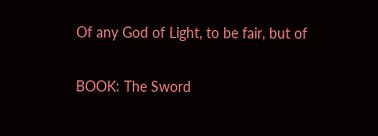Of any God of Light, to be fair, but of

BOOK: The Sword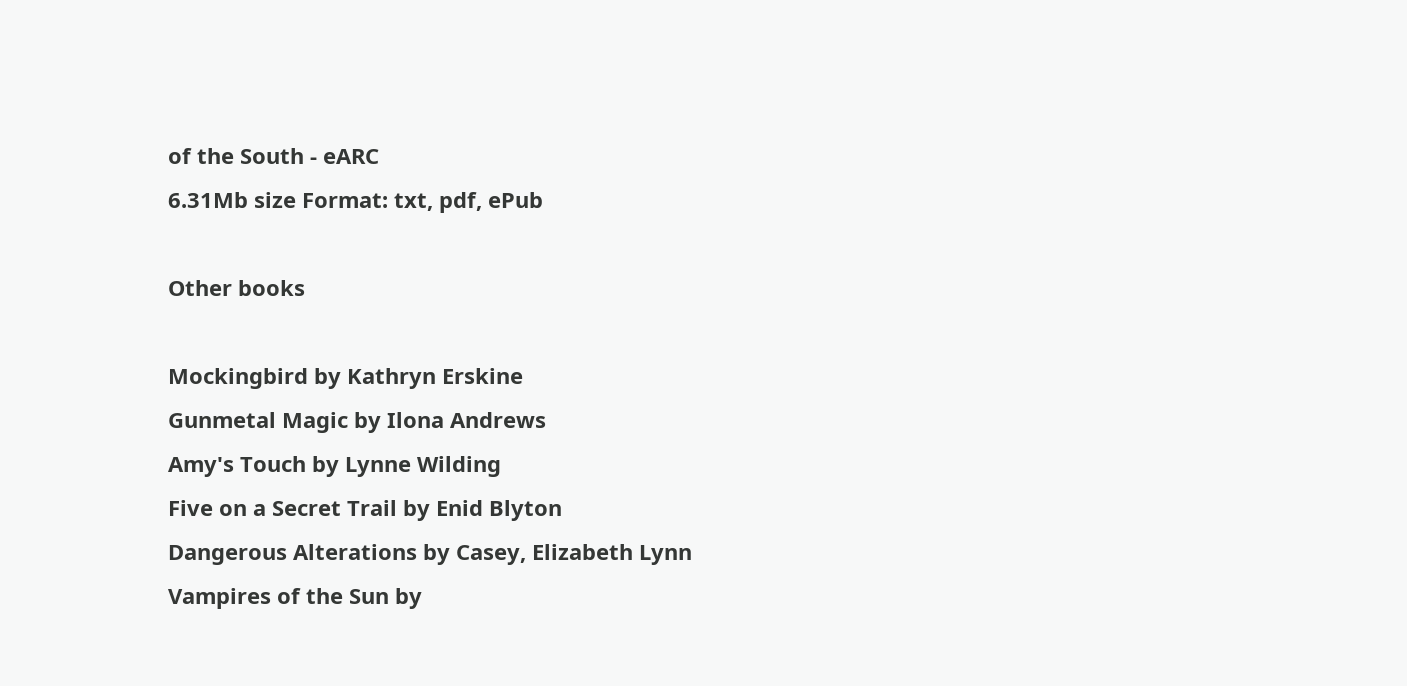of the South - eARC
6.31Mb size Format: txt, pdf, ePub

Other books

Mockingbird by Kathryn Erskine
Gunmetal Magic by Ilona Andrews
Amy's Touch by Lynne Wilding
Five on a Secret Trail by Enid Blyton
Dangerous Alterations by Casey, Elizabeth Lynn
Vampires of the Sun by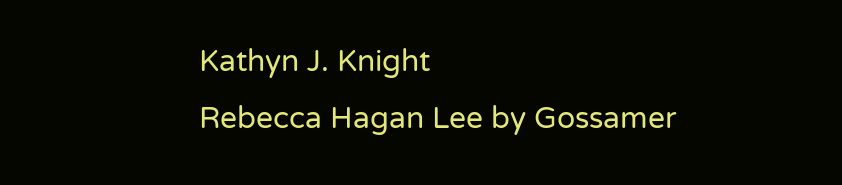Kathyn J. Knight
Rebecca Hagan Lee by Gossamer